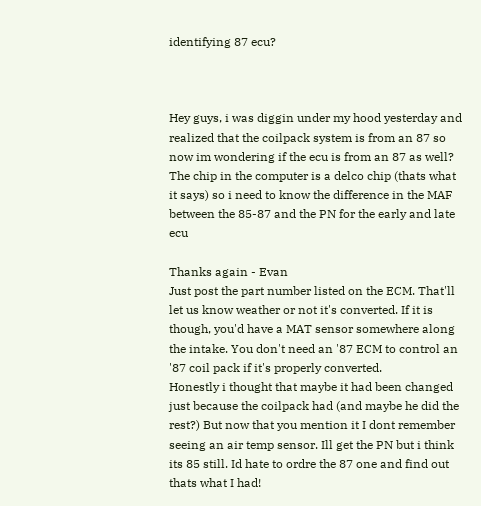identifying 87 ecu?



Hey guys, i was diggin under my hood yesterday and realized that the coilpack system is from an 87 so now im wondering if the ecu is from an 87 as well? The chip in the computer is a delco chip (thats what it says) so i need to know the difference in the MAF between the 85-87 and the PN for the early and late ecu

Thanks again - Evan
Just post the part number listed on the ECM. That'll let us know weather or not it's converted. If it is though, you'd have a MAT sensor somewhere along the intake. You don't need an '87 ECM to control an '87 coil pack if it's properly converted.
Honestly i thought that maybe it had been changed just because the coilpack had (and maybe he did the rest?) But now that you mention it I dont remember seeing an air temp sensor. Ill get the PN but i think its 85 still. Id hate to ordre the 87 one and find out thats what I had!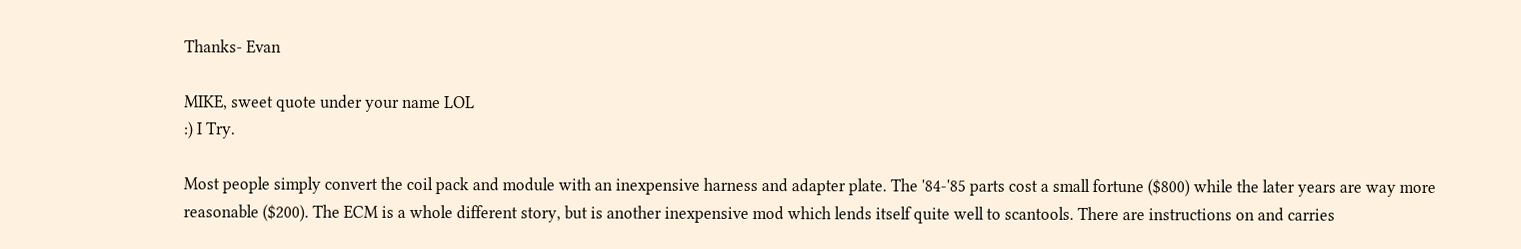Thanks- Evan

MIKE, sweet quote under your name LOL
:) I Try.

Most people simply convert the coil pack and module with an inexpensive harness and adapter plate. The '84-'85 parts cost a small fortune ($800) while the later years are way more reasonable ($200). The ECM is a whole different story, but is another inexpensive mod which lends itself quite well to scantools. There are instructions on and carries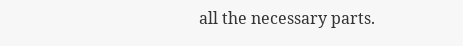all the necessary parts.